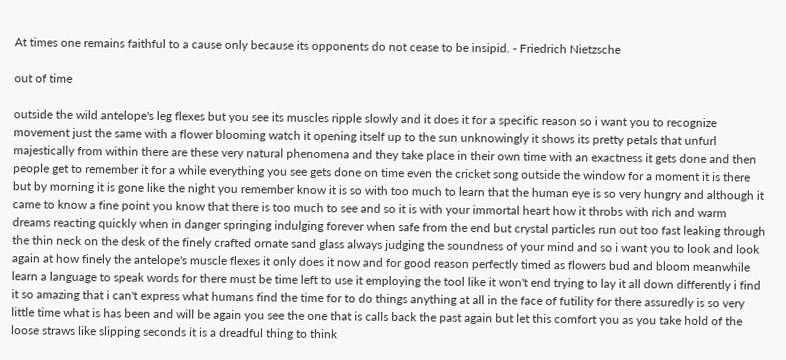At times one remains faithful to a cause only because its opponents do not cease to be insipid. - Friedrich Nietzsche

out of time

outside the wild antelope's leg flexes but you see its muscles ripple slowly and it does it for a specific reason so i want you to recognize movement just the same with a flower blooming watch it opening itself up to the sun unknowingly it shows its pretty petals that unfurl majestically from within there are these very natural phenomena and they take place in their own time with an exactness it gets done and then people get to remember it for a while everything you see gets done on time even the cricket song outside the window for a moment it is there but by morning it is gone like the night you remember know it is so with too much to learn that the human eye is so very hungry and although it came to know a fine point you know that there is too much to see and so it is with your immortal heart how it throbs with rich and warm dreams reacting quickly when in danger springing indulging forever when safe from the end but crystal particles run out too fast leaking through the thin neck on the desk of the finely crafted ornate sand glass always judging the soundness of your mind and so i want you to look and look again at how finely the antelope's muscle flexes it only does it now and for good reason perfectly timed as flowers bud and bloom meanwhile learn a language to speak words for there must be time left to use it employing the tool like it won't end trying to lay it all down differently i find it so amazing that i can't express what humans find the time for to do things anything at all in the face of futility for there assuredly is so very little time what is has been and will be again you see the one that is calls back the past again but let this comfort you as you take hold of the loose straws like slipping seconds it is a dreadful thing to think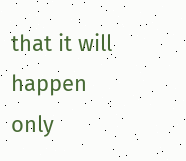that it will happen only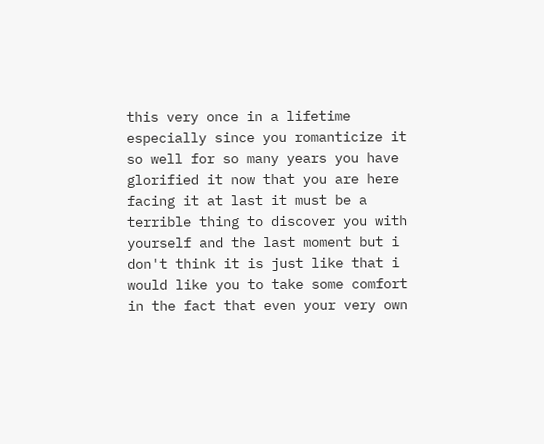this very once in a lifetime especially since you romanticize it so well for so many years you have glorified it now that you are here facing it at last it must be a terrible thing to discover you with yourself and the last moment but i don't think it is just like that i would like you to take some comfort in the fact that even your very own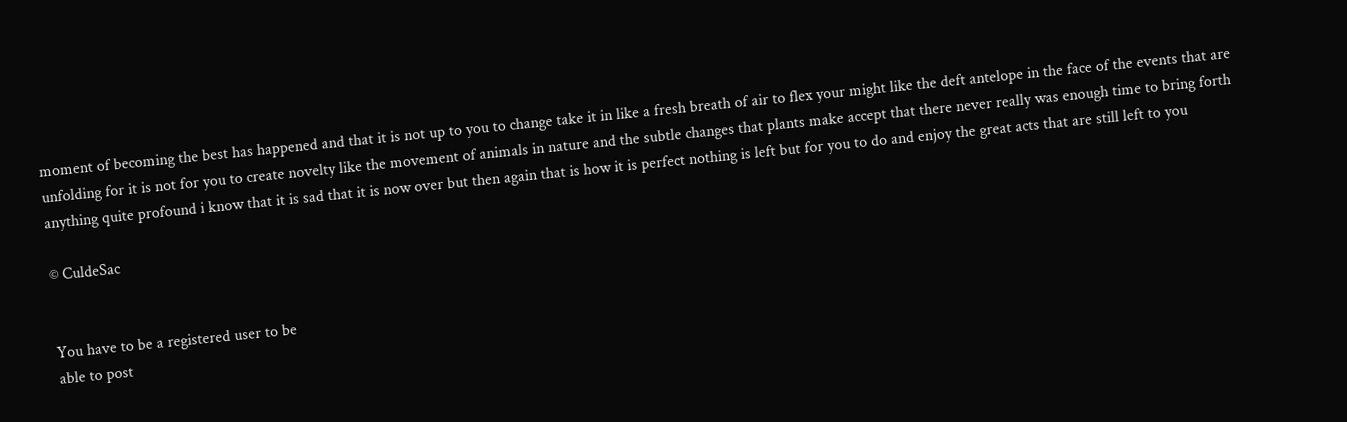moment of becoming the best has happened and that it is not up to you to change take it in like a fresh breath of air to flex your might like the deft antelope in the face of the events that are unfolding for it is not for you to create novelty like the movement of animals in nature and the subtle changes that plants make accept that there never really was enough time to bring forth anything quite profound i know that it is sad that it is now over but then again that is how it is perfect nothing is left but for you to do and enjoy the great acts that are still left to you

© CuldeSac


You have to be a registered user to be
able to post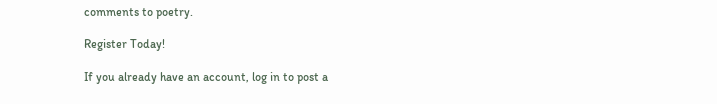comments to poetry.

Register Today!

If you already have an account, log in to post a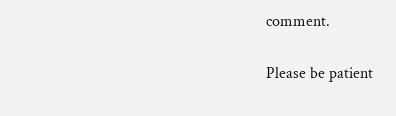comment.

Please be patient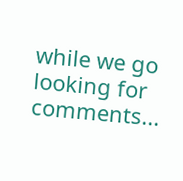while we go looking for comments...